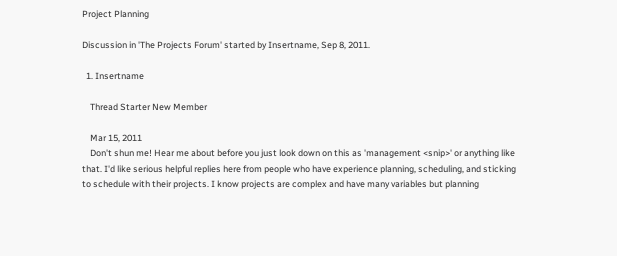Project Planning

Discussion in 'The Projects Forum' started by Insertname, Sep 8, 2011.

  1. Insertname

    Thread Starter New Member

    Mar 15, 2011
    Don't shun me! Hear me about before you just look down on this as 'management <snip>' or anything like that. I'd like serious helpful replies here from people who have experience planning, scheduling, and sticking to schedule with their projects. I know projects are complex and have many variables but planning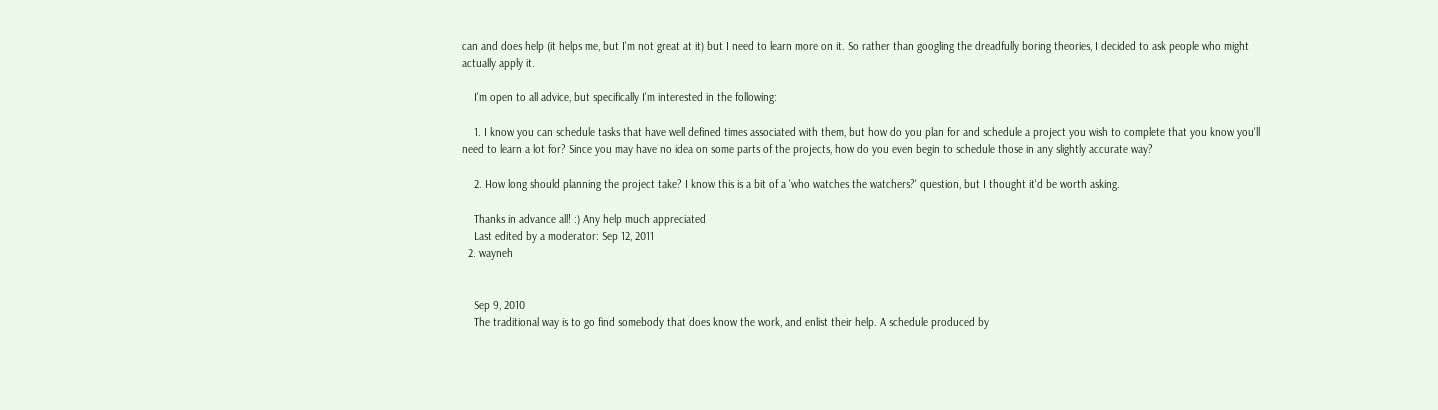can and does help (it helps me, but I'm not great at it) but I need to learn more on it. So rather than googling the dreadfully boring theories, I decided to ask people who might actually apply it.

    I'm open to all advice, but specifically I'm interested in the following:

    1. I know you can schedule tasks that have well defined times associated with them, but how do you plan for and schedule a project you wish to complete that you know you'll need to learn a lot for? Since you may have no idea on some parts of the projects, how do you even begin to schedule those in any slightly accurate way?

    2. How long should planning the project take? I know this is a bit of a 'who watches the watchers?' question, but I thought it'd be worth asking.

    Thanks in advance all! :) Any help much appreciated
    Last edited by a moderator: Sep 12, 2011
  2. wayneh


    Sep 9, 2010
    The traditional way is to go find somebody that does know the work, and enlist their help. A schedule produced by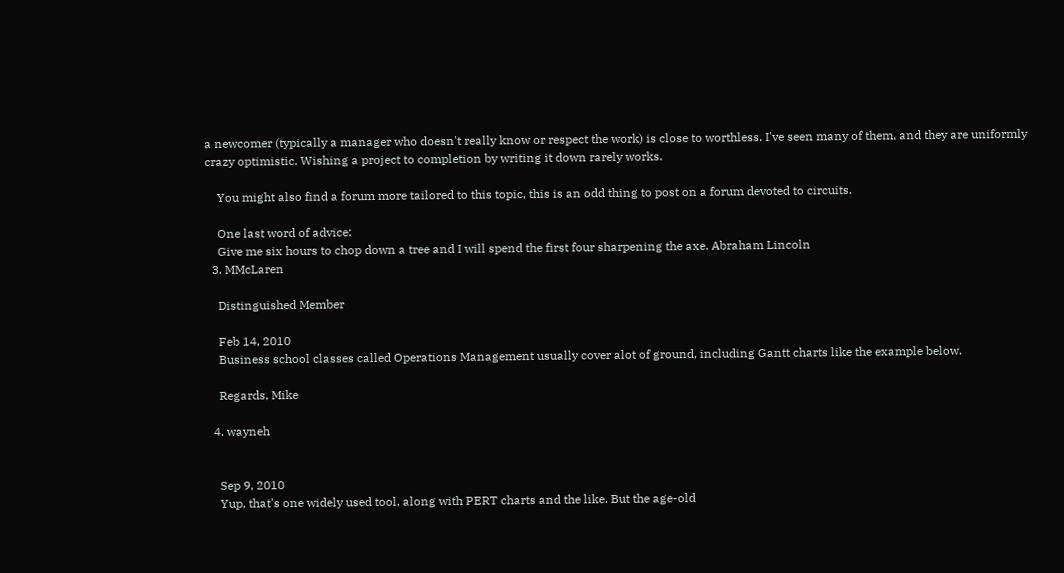a newcomer (typically a manager who doesn't really know or respect the work) is close to worthless. I've seen many of them, and they are uniformly crazy optimistic. Wishing a project to completion by writing it down rarely works.

    You might also find a forum more tailored to this topic, this is an odd thing to post on a forum devoted to circuits.

    One last word of advice:
    Give me six hours to chop down a tree and I will spend the first four sharpening the axe. Abraham Lincoln
  3. MMcLaren

    Distinguished Member

    Feb 14, 2010
    Business school classes called Operations Management usually cover alot of ground, including Gantt charts like the example below.

    Regards, Mike

  4. wayneh


    Sep 9, 2010
    Yup, that's one widely used tool, along with PERT charts and the like. But the age-old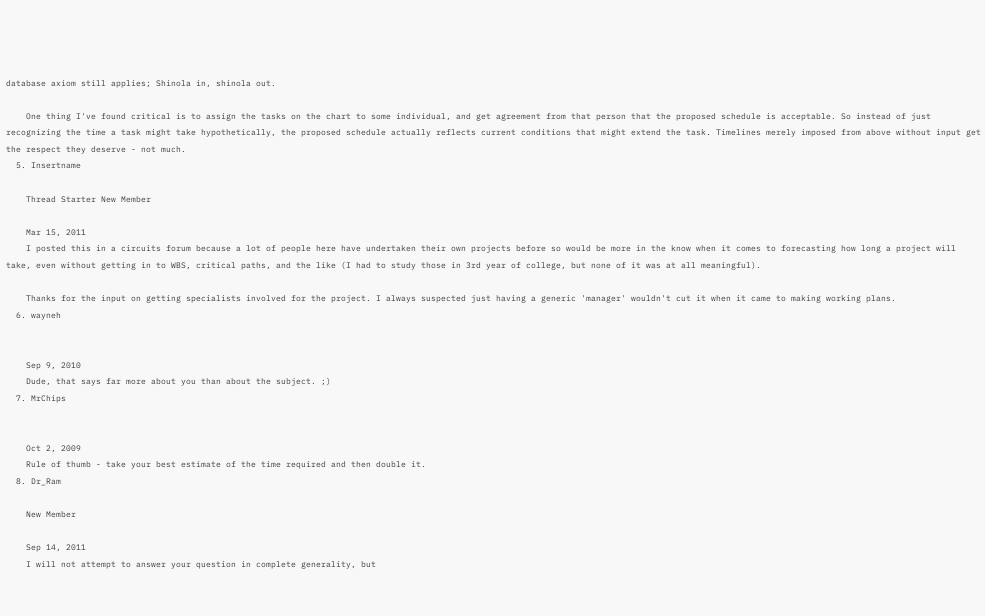database axiom still applies; Shinola in, shinola out.

    One thing I've found critical is to assign the tasks on the chart to some individual, and get agreement from that person that the proposed schedule is acceptable. So instead of just recognizing the time a task might take hypothetically, the proposed schedule actually reflects current conditions that might extend the task. Timelines merely imposed from above without input get the respect they deserve - not much.
  5. Insertname

    Thread Starter New Member

    Mar 15, 2011
    I posted this in a circuits forum because a lot of people here have undertaken their own projects before so would be more in the know when it comes to forecasting how long a project will take, even without getting in to WBS, critical paths, and the like (I had to study those in 3rd year of college, but none of it was at all meaningful).

    Thanks for the input on getting specialists involved for the project. I always suspected just having a generic 'manager' wouldn't cut it when it came to making working plans.
  6. wayneh


    Sep 9, 2010
    Dude, that says far more about you than about the subject. ;)
  7. MrChips


    Oct 2, 2009
    Rule of thumb - take your best estimate of the time required and then double it.
  8. Dr_Ram

    New Member

    Sep 14, 2011
    I will not attempt to answer your question in complete generality, but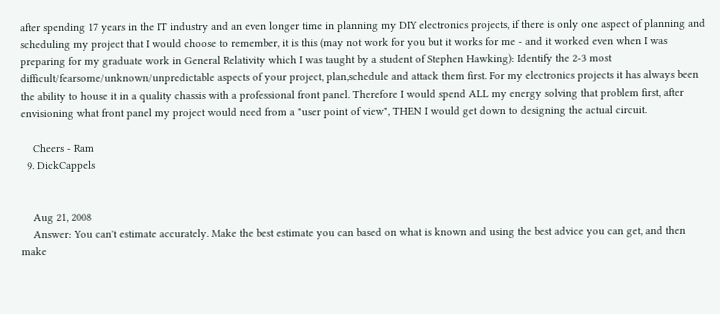after spending 17 years in the IT industry and an even longer time in planning my DIY electronics projects, if there is only one aspect of planning and scheduling my project that I would choose to remember, it is this (may not work for you but it works for me - and it worked even when I was preparing for my graduate work in General Relativity which I was taught by a student of Stephen Hawking): Identify the 2-3 most difficult/fearsome/unknown/unpredictable aspects of your project, plan,schedule and attack them first. For my electronics projects it has always been the ability to house it in a quality chassis with a professional front panel. Therefore I would spend ALL my energy solving that problem first, after envisioning what front panel my project would need from a "user point of view", THEN I would get down to designing the actual circuit.

    Cheers - Ram
  9. DickCappels


    Aug 21, 2008
    Answer: You can't estimate accurately. Make the best estimate you can based on what is known and using the best advice you can get, and then make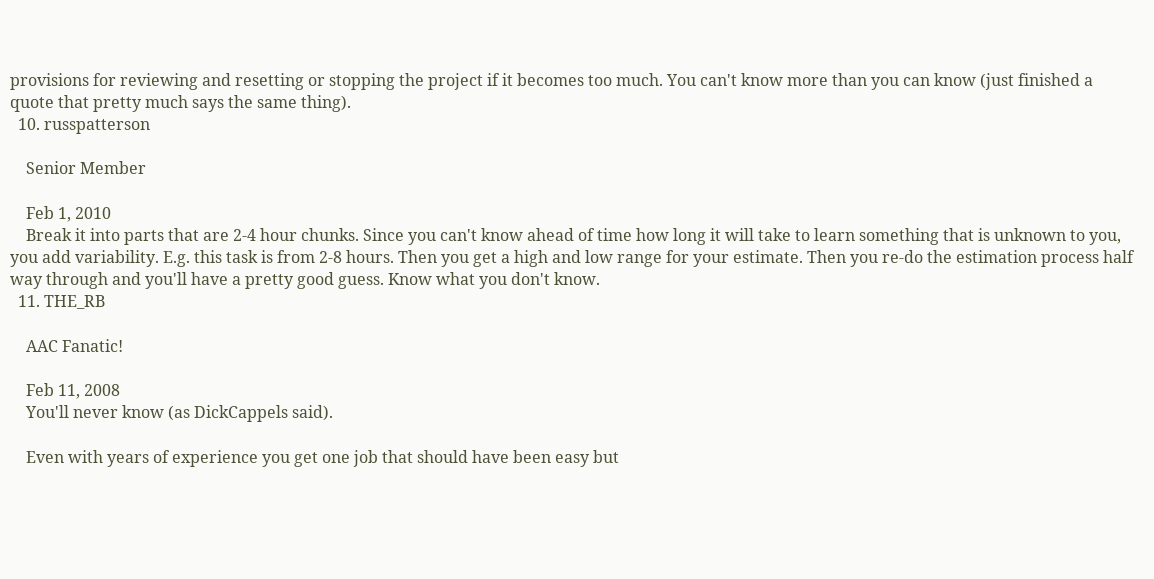provisions for reviewing and resetting or stopping the project if it becomes too much. You can't know more than you can know (just finished a quote that pretty much says the same thing).
  10. russpatterson

    Senior Member

    Feb 1, 2010
    Break it into parts that are 2-4 hour chunks. Since you can't know ahead of time how long it will take to learn something that is unknown to you, you add variability. E.g. this task is from 2-8 hours. Then you get a high and low range for your estimate. Then you re-do the estimation process half way through and you'll have a pretty good guess. Know what you don't know.
  11. THE_RB

    AAC Fanatic!

    Feb 11, 2008
    You'll never know (as DickCappels said).

    Even with years of experience you get one job that should have been easy but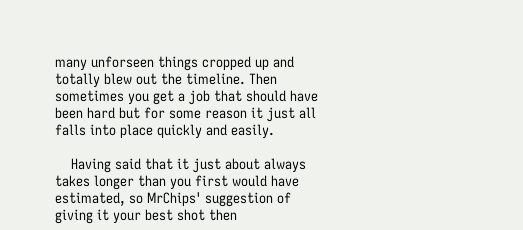many unforseen things cropped up and totally blew out the timeline. Then sometimes you get a job that should have been hard but for some reason it just all falls into place quickly and easily.

    Having said that it just about always takes longer than you first would have estimated, so MrChips' suggestion of giving it your best shot then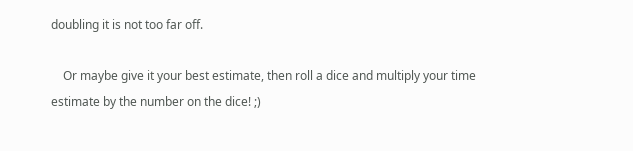doubling it is not too far off.

    Or maybe give it your best estimate, then roll a dice and multiply your time estimate by the number on the dice! ;)